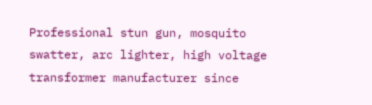Professional stun gun, mosquito swatter, arc lighter, high voltage transformer manufacturer since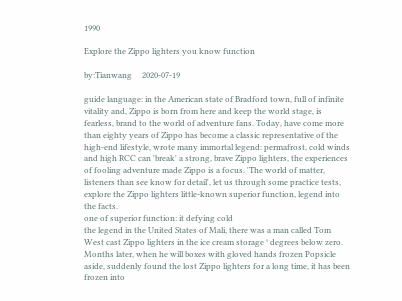1990

Explore the Zippo lighters you know function

by:Tianwang     2020-07-19

guide language: in the American state of Bradford town, full of infinite vitality and, Zippo is born from here and keep the world stage, is fearless, brand to the world of adventure fans. Today, have come more than eighty years of Zippo has become a classic representative of the high-end lifestyle, wrote many immortal legend: permafrost, cold winds and high RCC can 'break' a strong, brave Zippo lighters, the experiences of fooling adventure made Zippo is a focus. 'The world of matter, listeners than see know for detail', let us through some practice tests, explore the Zippo lighters little-known superior function, legend into the facts.
one of superior function: it defying cold
the legend in the United States of Mali, there was a man called Tom West cast Zippo lighters in the ice cream storage ° degrees below zero. Months later, when he will boxes with gloved hands frozen Popsicle aside, suddenly found the lost Zippo lighters for a long time, it has been frozen into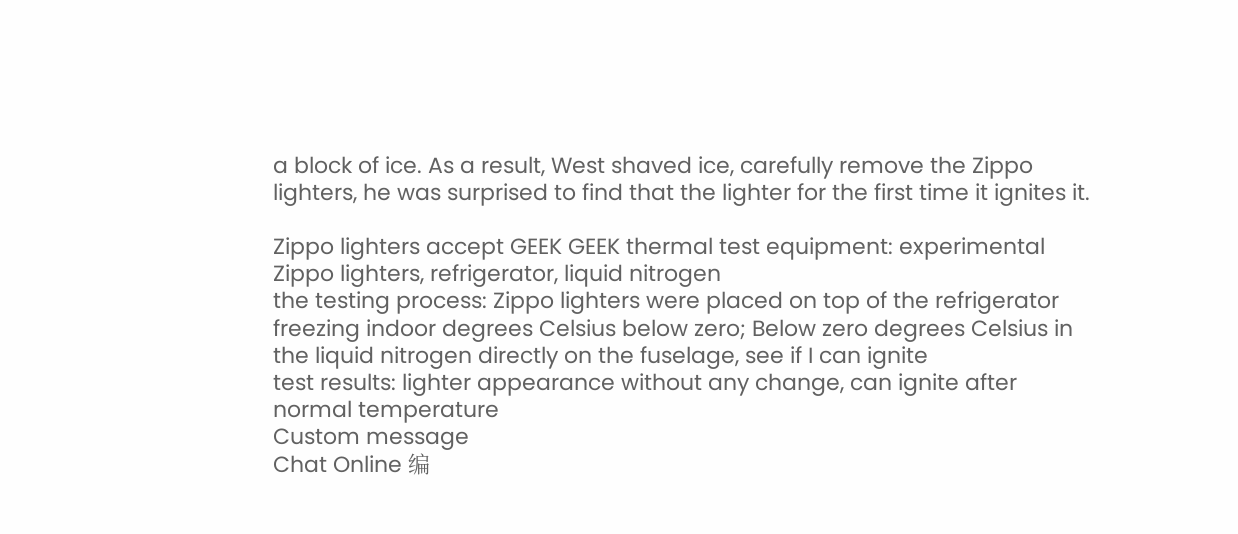a block of ice. As a result, West shaved ice, carefully remove the Zippo lighters, he was surprised to find that the lighter for the first time it ignites it.

Zippo lighters accept GEEK GEEK thermal test equipment: experimental
Zippo lighters, refrigerator, liquid nitrogen
the testing process: Zippo lighters were placed on top of the refrigerator freezing indoor degrees Celsius below zero; Below zero degrees Celsius in the liquid nitrogen directly on the fuselage, see if I can ignite
test results: lighter appearance without any change, can ignite after normal temperature
Custom message
Chat Online 编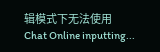辑模式下无法使用
Chat Online inputting...